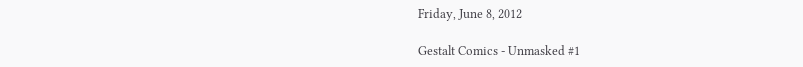Friday, June 8, 2012

Gestalt Comics - Unmasked #1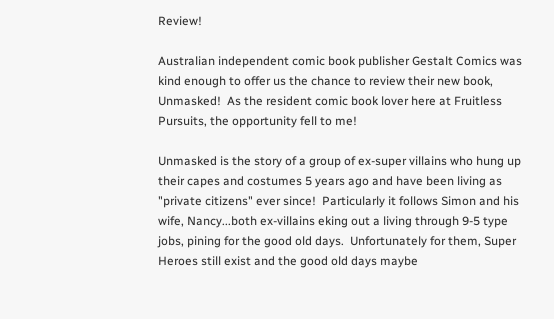Review!

Australian independent comic book publisher Gestalt Comics was kind enough to offer us the chance to review their new book, Unmasked!  As the resident comic book lover here at Fruitless Pursuits, the opportunity fell to me!

Unmasked is the story of a group of ex-super villains who hung up their capes and costumes 5 years ago and have been living as "private citizens" ever since!  Particularly it follows Simon and his wife, Nancy...both ex-villains eking out a living through 9-5 type jobs, pining for the good old days.  Unfortunately for them, Super Heroes still exist and the good old days maybe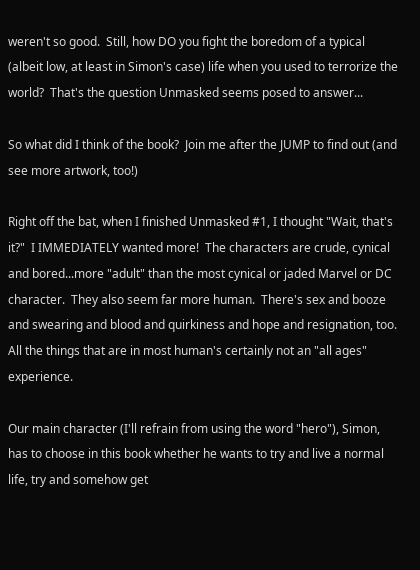weren't so good.  Still, how DO you fight the boredom of a typical (albeit low, at least in Simon's case) life when you used to terrorize the world?  That's the question Unmasked seems posed to answer...

So what did I think of the book?  Join me after the JUMP to find out (and see more artwork, too!)

Right off the bat, when I finished Unmasked #1, I thought "Wait, that's it?"  I IMMEDIATELY wanted more!  The characters are crude, cynical and bored...more "adult" than the most cynical or jaded Marvel or DC character.  They also seem far more human.  There's sex and booze and swearing and blood and quirkiness and hope and resignation, too.  All the things that are in most human's certainly not an "all ages" experience.

Our main character (I'll refrain from using the word "hero"), Simon,  has to choose in this book whether he wants to try and live a normal life, try and somehow get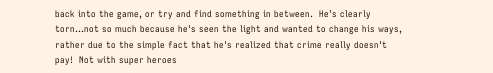back into the game, or try and find something in between.  He's clearly torn...not so much because he's seen the light and wanted to change his ways, rather due to the simple fact that he's realized that crime really doesn't pay!  Not with super heroes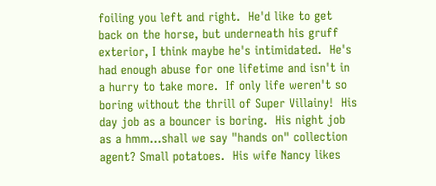foiling you left and right.  He'd like to get back on the horse, but underneath his gruff exterior, I think maybe he's intimidated.  He's had enough abuse for one lifetime and isn't in a hurry to take more.  If only life weren't so boring without the thrill of Super Villainy!  His day job as a bouncer is boring.  His night job as a hmm...shall we say "hands on" collection agent? Small potatoes.  His wife Nancy likes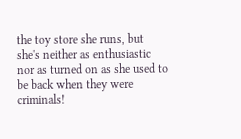the toy store she runs, but she's neither as enthusiastic nor as turned on as she used to be back when they were criminals!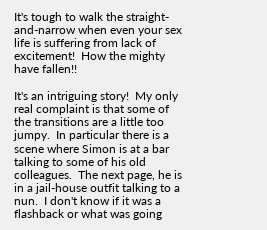It's tough to walk the straight-and-narrow when even your sex life is suffering from lack of excitement!  How the mighty have fallen!!

It's an intriguing story!  My only real complaint is that some of the transitions are a little too jumpy.  In particular there is a scene where Simon is at a bar talking to some of his old colleagues.  The next page, he is in a jail-house outfit talking to a nun.  I don't know if it was a flashback or what was going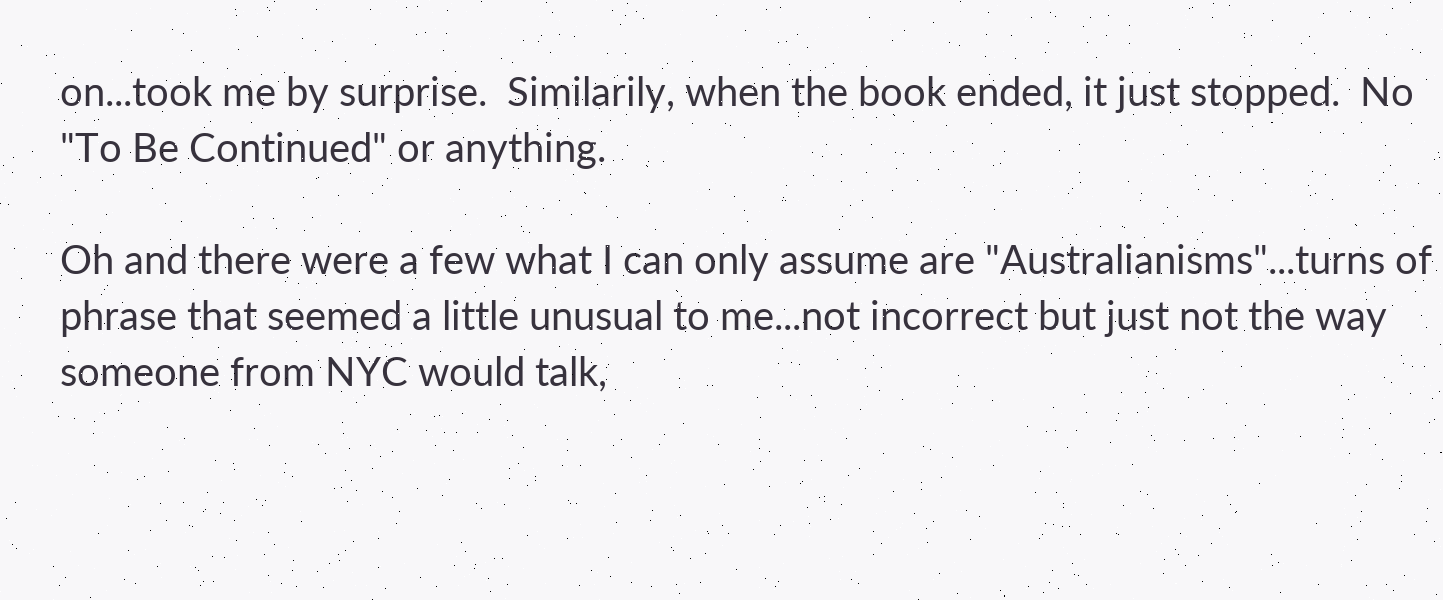on...took me by surprise.  Similarily, when the book ended, it just stopped.  No "To Be Continued" or anything.

Oh and there were a few what I can only assume are "Australianisms"...turns of phrase that seemed a little unusual to me...not incorrect but just not the way someone from NYC would talk,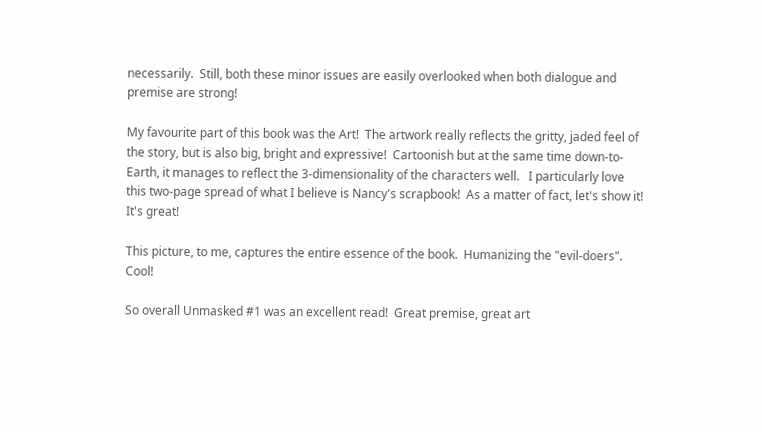necessarily.  Still, both these minor issues are easily overlooked when both dialogue and premise are strong!

My favourite part of this book was the Art!  The artwork really reflects the gritty, jaded feel of the story, but is also big, bright and expressive!  Cartoonish but at the same time down-to-Earth, it manages to reflect the 3-dimensionality of the characters well.   I particularly love this two-page spread of what I believe is Nancy's scrapbook!  As a matter of fact, let's show it!  It's great!

This picture, to me, captures the entire essence of the book.  Humanizing the "evil-doers".  Cool!

So overall Unmasked #1 was an excellent read!  Great premise, great art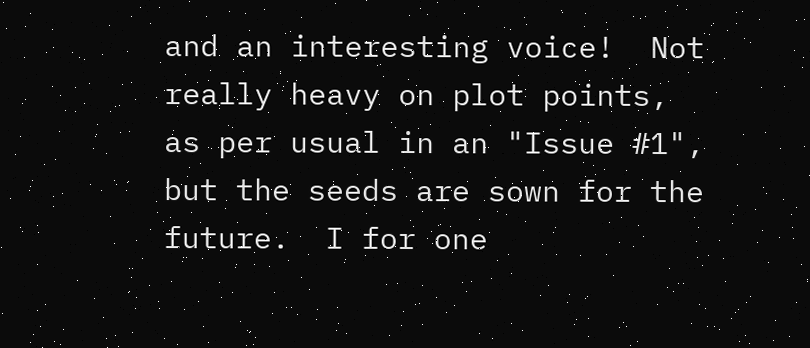and an interesting voice!  Not really heavy on plot points, as per usual in an "Issue #1", but the seeds are sown for the future.  I for one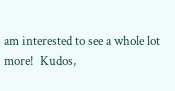am interested to see a whole lot more!  Kudos,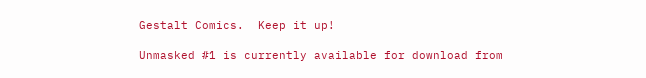Gestalt Comics.  Keep it up!

Unmasked #1 is currently available for download from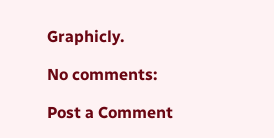Graphicly.

No comments:

Post a Comment